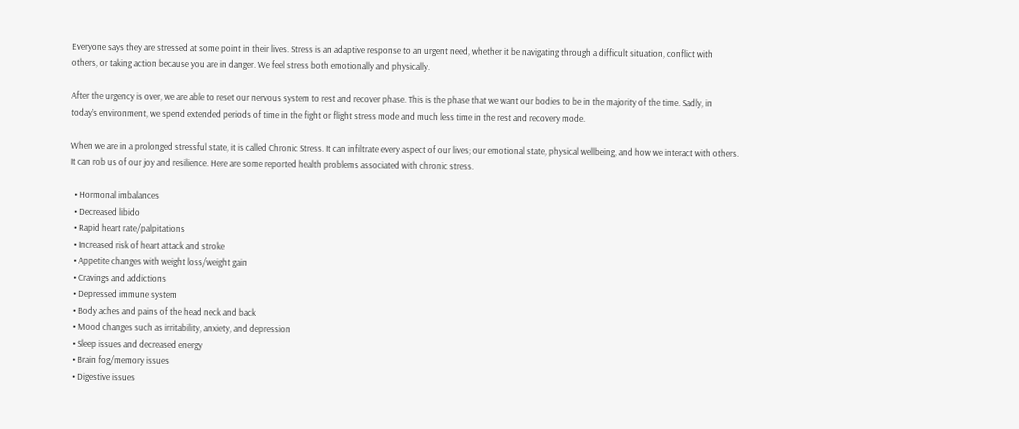Everyone says they are stressed at some point in their lives. Stress is an adaptive response to an urgent need, whether it be navigating through a difficult situation, conflict with others, or taking action because you are in danger. We feel stress both emotionally and physically.

After the urgency is over, we are able to reset our nervous system to rest and recover phase. This is the phase that we want our bodies to be in the majority of the time. Sadly, in today’s environment, we spend extended periods of time in the fight or flight stress mode and much less time in the rest and recovery mode.

When we are in a prolonged stressful state, it is called Chronic Stress. It can infiltrate every aspect of our lives; our emotional state, physical wellbeing, and how we interact with others. It can rob us of our joy and resilience. Here are some reported health problems associated with chronic stress.

  • Hormonal imbalances
  • Decreased libido
  • Rapid heart rate/palpitations
  • Increased risk of heart attack and stroke
  • Appetite changes with weight loss/weight gain
  • Cravings and addictions
  • Depressed immune system
  • Body aches and pains of the head neck and back
  • Mood changes such as irritability, anxiety, and depression
  • Sleep issues and decreased energy
  • Brain fog/memory issues
  • Digestive issues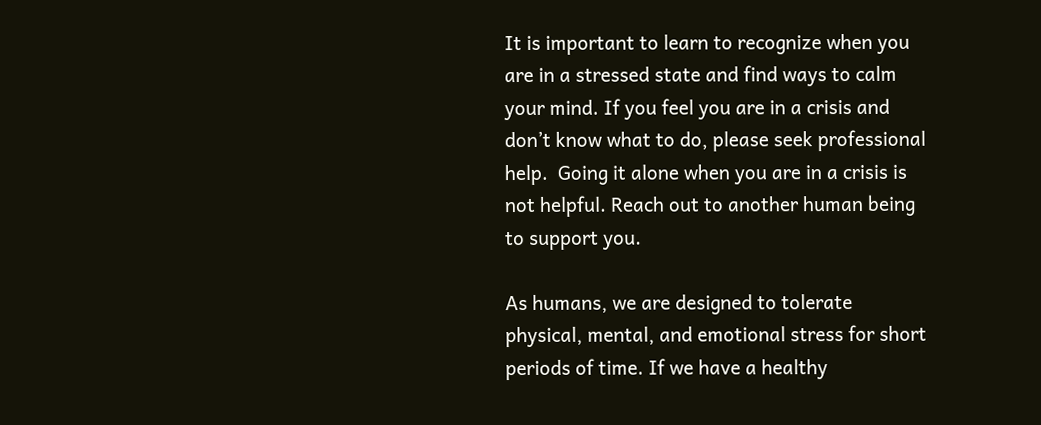It is important to learn to recognize when you are in a stressed state and find ways to calm your mind. If you feel you are in a crisis and don’t know what to do, please seek professional help.  Going it alone when you are in a crisis is not helpful. Reach out to another human being to support you.

As humans, we are designed to tolerate physical, mental, and emotional stress for short periods of time. If we have a healthy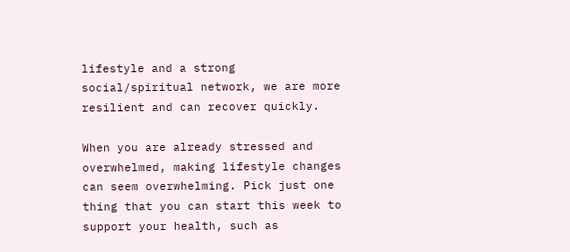lifestyle and a strong social/spiritual network, we are more resilient and can recover quickly.

When you are already stressed and overwhelmed, making lifestyle changes can seem overwhelming. Pick just one thing that you can start this week to support your health, such as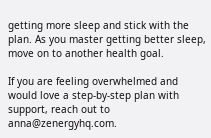getting more sleep and stick with the plan. As you master getting better sleep, move on to another health goal.

If you are feeling overwhelmed and would love a step-by-step plan with support, reach out to anna@zenergyhq.com.